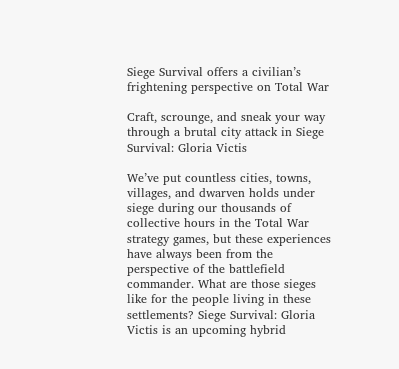Siege Survival offers a civilian’s frightening perspective on Total War

Craft, scrounge, and sneak your way through a brutal city attack in Siege Survival: Gloria Victis

We’ve put countless cities, towns, villages, and dwarven holds under siege during our thousands of collective hours in the Total War strategy games, but these experiences have always been from the perspective of the battlefield commander. What are those sieges like for the people living in these settlements? Siege Survival: Gloria Victis is an upcoming hybrid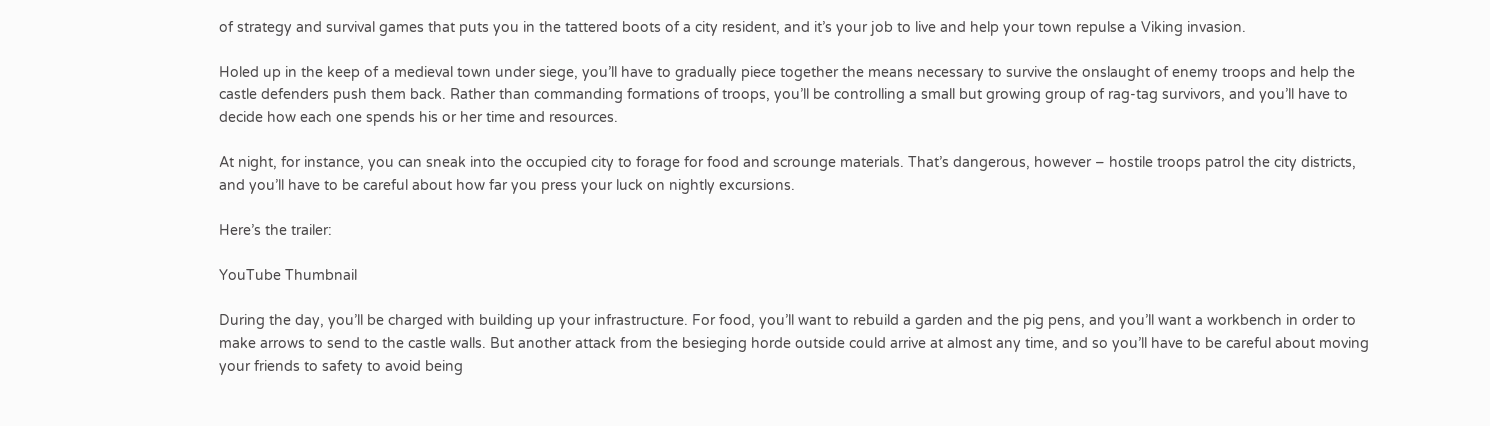of strategy and survival games that puts you in the tattered boots of a city resident, and it’s your job to live and help your town repulse a Viking invasion.

Holed up in the keep of a medieval town under siege, you’ll have to gradually piece together the means necessary to survive the onslaught of enemy troops and help the castle defenders push them back. Rather than commanding formations of troops, you’ll be controlling a small but growing group of rag-tag survivors, and you’ll have to decide how each one spends his or her time and resources.

At night, for instance, you can sneak into the occupied city to forage for food and scrounge materials. That’s dangerous, however – hostile troops patrol the city districts, and you’ll have to be careful about how far you press your luck on nightly excursions.

Here’s the trailer:

YouTube Thumbnail

During the day, you’ll be charged with building up your infrastructure. For food, you’ll want to rebuild a garden and the pig pens, and you’ll want a workbench in order to make arrows to send to the castle walls. But another attack from the besieging horde outside could arrive at almost any time, and so you’ll have to be careful about moving your friends to safety to avoid being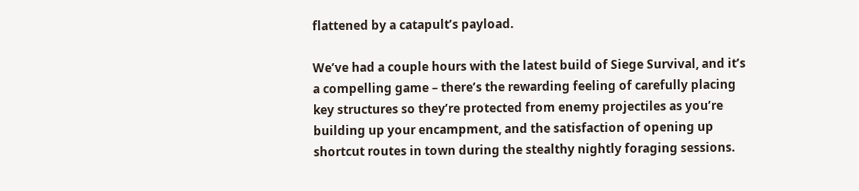flattened by a catapult’s payload.

We’ve had a couple hours with the latest build of Siege Survival, and it’s a compelling game – there’s the rewarding feeling of carefully placing key structures so they’re protected from enemy projectiles as you’re building up your encampment, and the satisfaction of opening up shortcut routes in town during the stealthy nightly foraging sessions.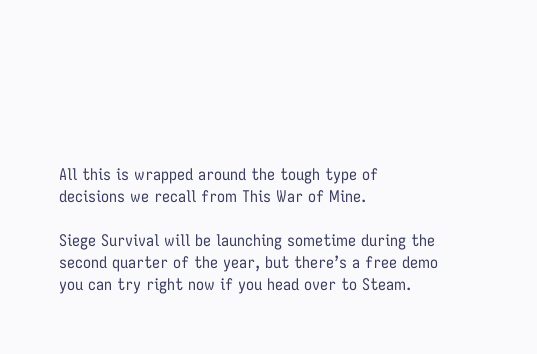All this is wrapped around the tough type of decisions we recall from This War of Mine.

Siege Survival will be launching sometime during the second quarter of the year, but there’s a free demo you can try right now if you head over to Steam.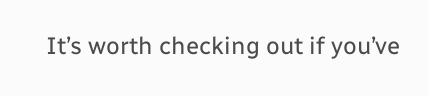It’s worth checking out if you’ve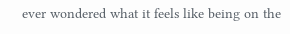ever wondered what it feels like being on the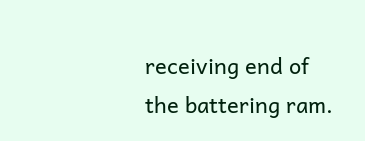receiving end of the battering ram.